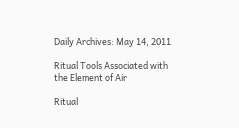Daily Archives: May 14, 2011

Ritual Tools Associated with the Element of Air

Ritual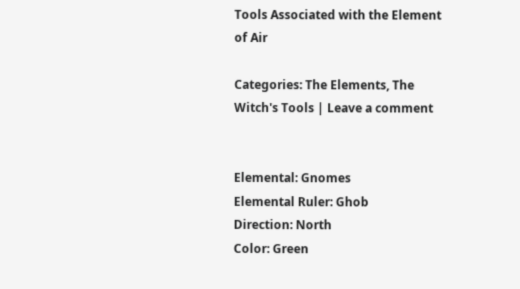Tools Associated with the Element of Air

Categories: The Elements, The Witch's Tools | Leave a comment


Elemental: Gnomes
Elemental Ruler: Ghob
Direction: North
Color: Green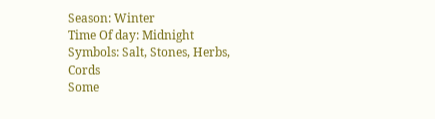Season: Winter
Time Of day: Midnight
Symbols: Salt, Stones, Herbs, Cords
Some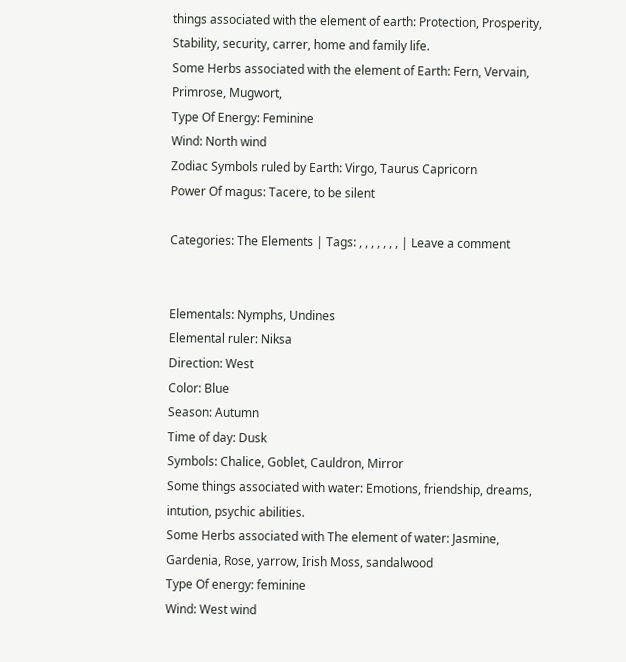things associated with the element of earth: Protection, Prosperity, Stability, security, carrer, home and family life.
Some Herbs associated with the element of Earth: Fern, Vervain, Primrose, Mugwort,
Type Of Energy: Feminine
Wind: North wind
Zodiac Symbols ruled by Earth: Virgo, Taurus Capricorn
Power Of magus: Tacere, to be silent

Categories: The Elements | Tags: , , , , , , , | Leave a comment


Elementals: Nymphs, Undines
Elemental ruler: Niksa
Direction: West
Color: Blue
Season: Autumn
Time of day: Dusk
Symbols: Chalice, Goblet, Cauldron, Mirror
Some things associated with water: Emotions, friendship, dreams, intution, psychic abilities.
Some Herbs associated with The element of water: Jasmine, Gardenia, Rose, yarrow, Irish Moss, sandalwood
Type Of energy: feminine
Wind: West wind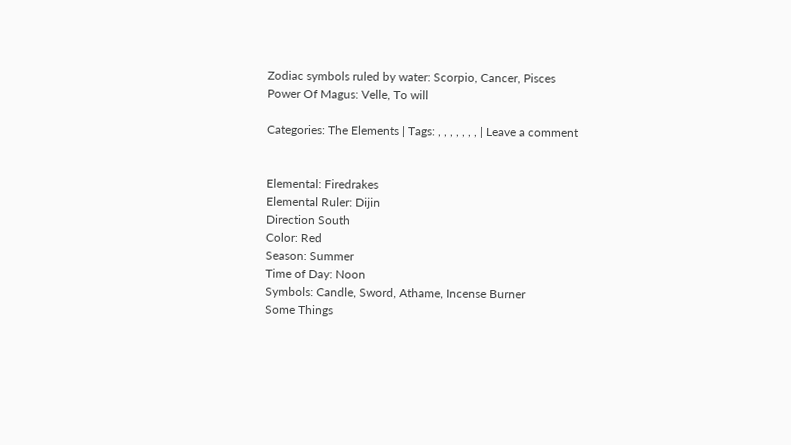Zodiac symbols ruled by water: Scorpio, Cancer, Pisces
Power Of Magus: Velle, To will

Categories: The Elements | Tags: , , , , , , , | Leave a comment


Elemental: Firedrakes
Elemental Ruler: Dijin
Direction South
Color: Red
Season: Summer
Time of Day: Noon
Symbols: Candle, Sword, Athame, Incense Burner
Some Things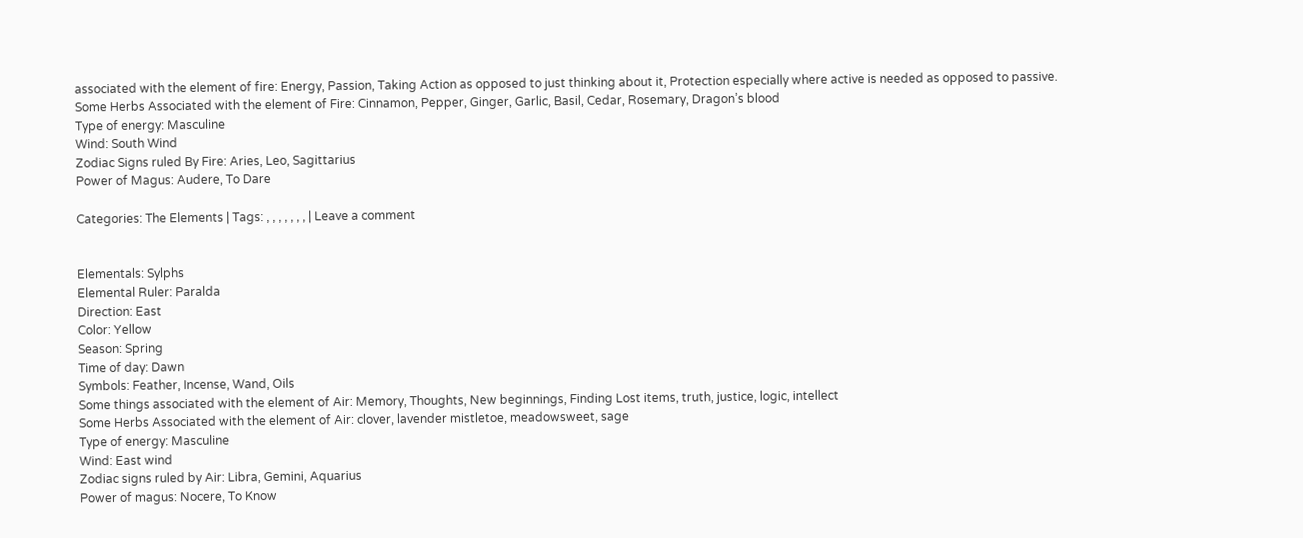associated with the element of fire: Energy, Passion, Taking Action as opposed to just thinking about it, Protection especially where active is needed as opposed to passive.
Some Herbs Associated with the element of Fire: Cinnamon, Pepper, Ginger, Garlic, Basil, Cedar, Rosemary, Dragon’s blood
Type of energy: Masculine
Wind: South Wind
Zodiac Signs ruled By Fire: Aries, Leo, Sagittarius
Power of Magus: Audere, To Dare

Categories: The Elements | Tags: , , , , , , , | Leave a comment


Elementals: Sylphs
Elemental Ruler: Paralda
Direction: East
Color: Yellow
Season: Spring
Time of day: Dawn
Symbols: Feather, Incense, Wand, Oils
Some things associated with the element of Air: Memory, Thoughts, New beginnings, Finding Lost items, truth, justice, logic, intellect
Some Herbs Associated with the element of Air: clover, lavender mistletoe, meadowsweet, sage
Type of energy: Masculine
Wind: East wind
Zodiac signs ruled by Air: Libra, Gemini, Aquarius
Power of magus: Nocere, To Know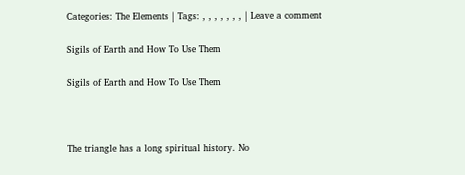Categories: The Elements | Tags: , , , , , , , | Leave a comment

Sigils of Earth and How To Use Them

Sigils of Earth and How To Use Them



The triangle has a long spiritual history. No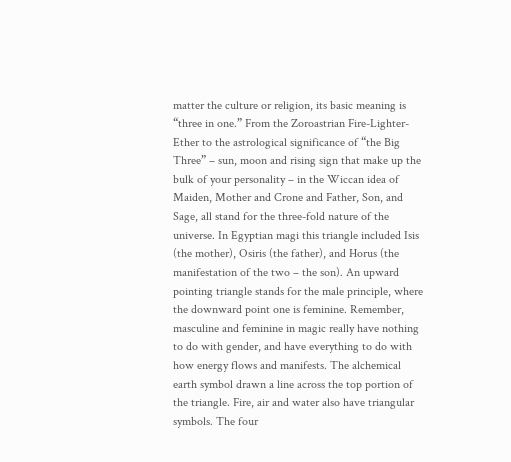matter the culture or religion, its basic meaning is “three in one.” From the Zoroastrian Fire-Lighter-Ether to the astrological significance of “the Big Three” – sun, moon and rising sign that make up the bulk of your personality – in the Wiccan idea of Maiden, Mother and Crone and Father, Son, and Sage, all stand for the three-fold nature of the universe. In Egyptian magi this triangle included Isis (the mother), Osiris (the father), and Horus (the manifestation of the two – the son). An upward pointing triangle stands for the male principle, where the downward point one is feminine. Remember, masculine and feminine in magic really have nothing to do with gender, and have everything to do with how energy flows and manifests. The alchemical earth symbol drawn a line across the top portion of the triangle. Fire, air and water also have triangular symbols. The four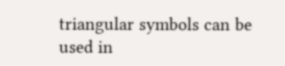triangular symbols can be used in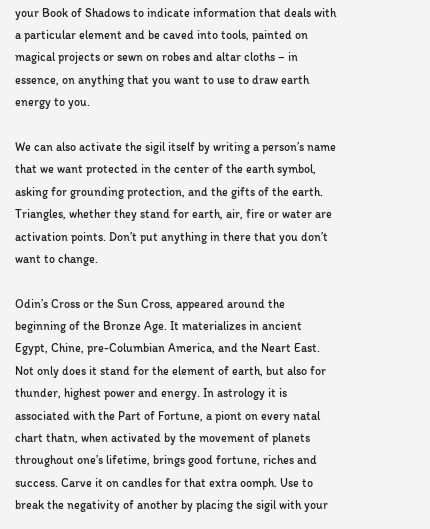your Book of Shadows to indicate information that deals with a particular element and be caved into tools, painted on magical projects or sewn on robes and altar cloths – in essence, on anything that you want to use to draw earth energy to you.

We can also activate the sigil itself by writing a person’s name that we want protected in the center of the earth symbol, asking for grounding protection, and the gifts of the earth. Triangles, whether they stand for earth, air, fire or water are activation points. Don’t put anything in there that you don’t want to change.

Odin’s Cross or the Sun Cross, appeared around the beginning of the Bronze Age. It materializes in ancient Egypt, Chine, pre-Columbian America, and the Neart East. Not only does it stand for the element of earth, but also for thunder, highest power and energy. In astrology it is associated with the Part of Fortune, a piont on every natal chart thatn, when activated by the movement of planets throughout one’s lifetime, brings good fortune, riches and success. Carve it on candles for that extra oomph. Use to break the negativity of another by placing the sigil with your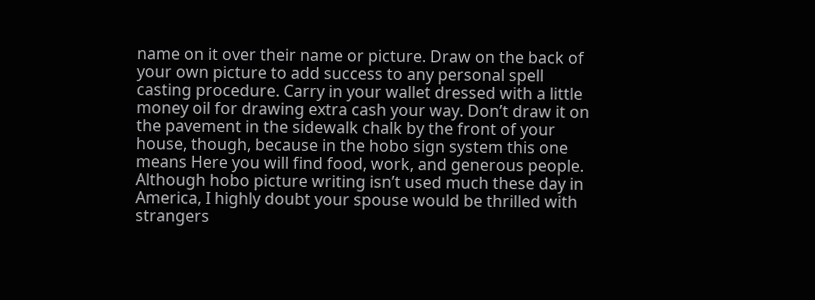name on it over their name or picture. Draw on the back of your own picture to add success to any personal spell casting procedure. Carry in your wallet dressed with a little money oil for drawing extra cash your way. Don’t draw it on the pavement in the sidewalk chalk by the front of your house, though, because in the hobo sign system this one means Here you will find food, work, and generous people. Although hobo picture writing isn’t used much these day in America, I highly doubt your spouse would be thrilled with strangers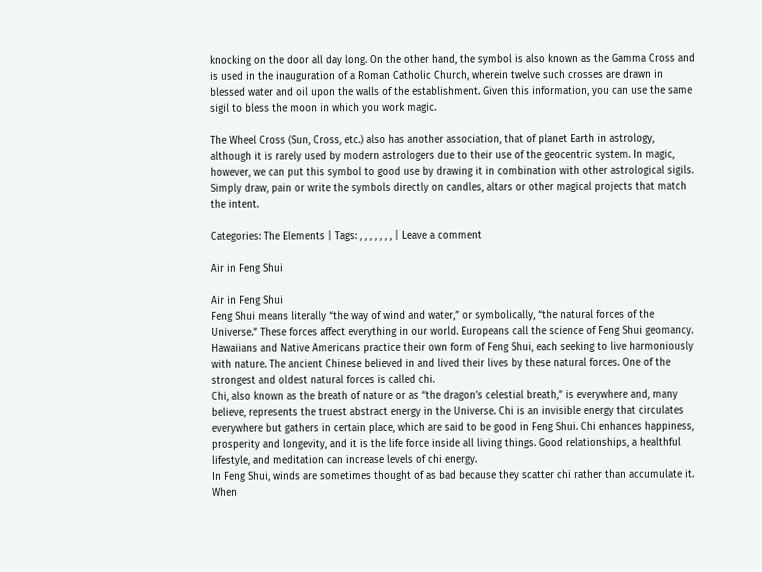knocking on the door all day long. On the other hand, the symbol is also known as the Gamma Cross and is used in the inauguration of a Roman Catholic Church, wherein twelve such crosses are drawn in blessed water and oil upon the walls of the establishment. Given this information, you can use the same sigil to bless the moon in which you work magic.

The Wheel Cross (Sun, Cross, etc.) also has another association, that of planet Earth in astrology, although it is rarely used by modern astrologers due to their use of the geocentric system. In magic, however, we can put this symbol to good use by drawing it in combination with other astrological sigils. Simply draw, pain or write the symbols directly on candles, altars or other magical projects that match the intent.

Categories: The Elements | Tags: , , , , , , , | Leave a comment

Air in Feng Shui

Air in Feng Shui
Feng Shui means literally “the way of wind and water,” or symbolically, “the natural forces of the Universe.” These forces affect everything in our world. Europeans call the science of Feng Shui geomancy. Hawaiians and Native Americans practice their own form of Feng Shui, each seeking to live harmoniously with nature. The ancient Chinese believed in and lived their lives by these natural forces. One of the strongest and oldest natural forces is called chi.
Chi, also known as the breath of nature or as “the dragon’s celestial breath,” is everywhere and, many believe, represents the truest abstract energy in the Universe. Chi is an invisible energy that circulates everywhere but gathers in certain place, which are said to be good in Feng Shui. Chi enhances happiness, prosperity and longevity, and it is the life force inside all living things. Good relationships, a healthful lifestyle, and meditation can increase levels of chi energy.
In Feng Shui, winds are sometimes thought of as bad because they scatter chi rather than accumulate it. When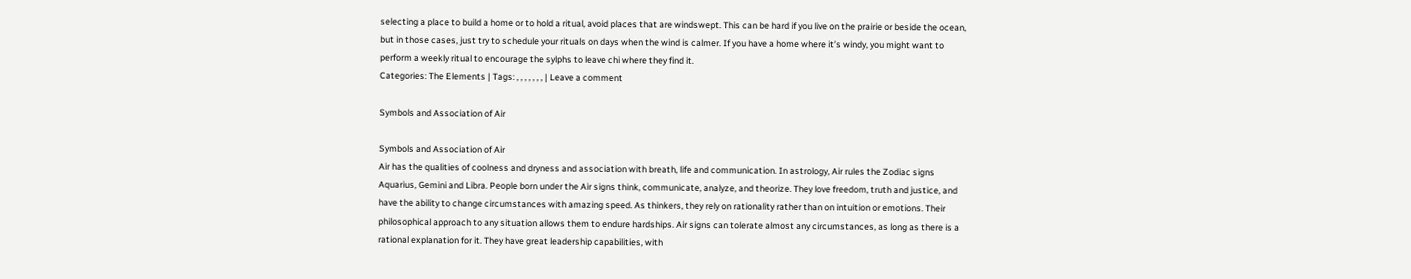selecting a place to build a home or to hold a ritual, avoid places that are windswept. This can be hard if you live on the prairie or beside the ocean, but in those cases, just try to schedule your rituals on days when the wind is calmer. If you have a home where it’s windy, you might want to perform a weekly ritual to encourage the sylphs to leave chi where they find it.
Categories: The Elements | Tags: , , , , , , , | Leave a comment

Symbols and Association of Air

Symbols and Association of Air
Air has the qualities of coolness and dryness and association with breath, life and communication. In astrology, Air rules the Zodiac signs Aquarius, Gemini and Libra. People born under the Air signs think, communicate, analyze, and theorize. They love freedom, truth and justice, and have the ability to change circumstances with amazing speed. As thinkers, they rely on rationality rather than on intuition or emotions. Their philosophical approach to any situation allows them to endure hardships. Air signs can tolerate almost any circumstances, as long as there is a rational explanation for it. They have great leadership capabilities, with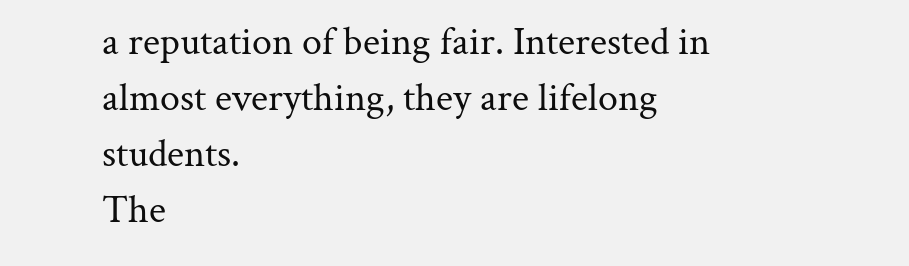a reputation of being fair. Interested in almost everything, they are lifelong students.
The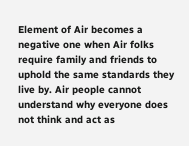Element of Air becomes a negative one when Air folks require family and friends to uphold the same standards they live by. Air people cannot understand why everyone does not think and act as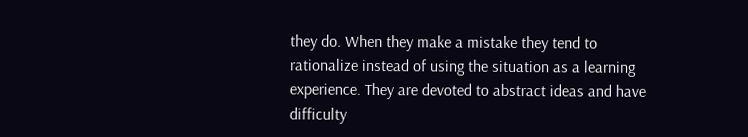they do. When they make a mistake they tend to rationalize instead of using the situation as a learning experience. They are devoted to abstract ideas and have difficulty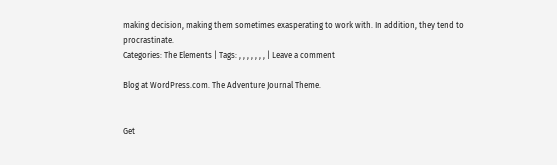making decision, making them sometimes exasperating to work with. In addition, they tend to procrastinate.
Categories: The Elements | Tags: , , , , , , , | Leave a comment

Blog at WordPress.com. The Adventure Journal Theme.


Get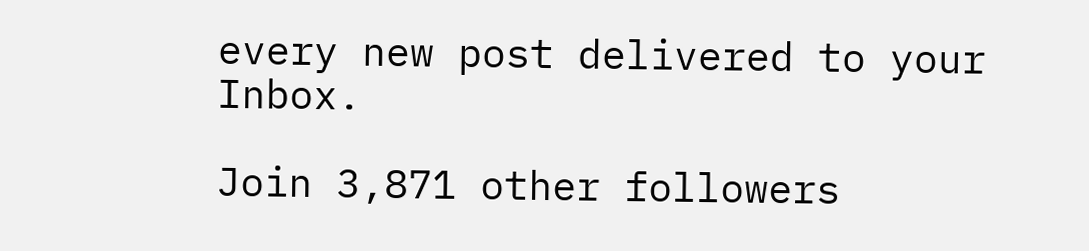every new post delivered to your Inbox.

Join 3,871 other followers